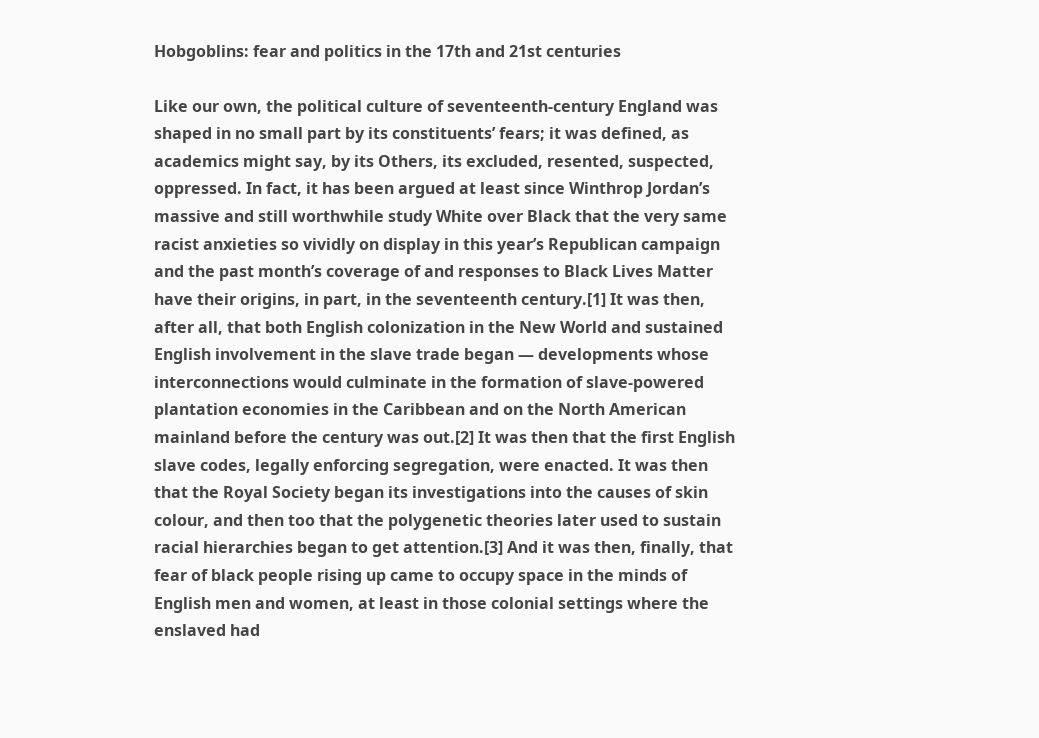Hobgoblins: fear and politics in the 17th and 21st centuries

Like our own, the political culture of seventeenth-century England was shaped in no small part by its constituents’ fears; it was defined, as academics might say, by its Others, its excluded, resented, suspected, oppressed. In fact, it has been argued at least since Winthrop Jordan’s massive and still worthwhile study White over Black that the very same racist anxieties so vividly on display in this year’s Republican campaign and the past month’s coverage of and responses to Black Lives Matter have their origins, in part, in the seventeenth century.[1] It was then, after all, that both English colonization in the New World and sustained English involvement in the slave trade began — developments whose interconnections would culminate in the formation of slave-powered plantation economies in the Caribbean and on the North American mainland before the century was out.[2] It was then that the first English slave codes, legally enforcing segregation, were enacted. It was then that the Royal Society began its investigations into the causes of skin colour, and then too that the polygenetic theories later used to sustain racial hierarchies began to get attention.[3] And it was then, finally, that fear of black people rising up came to occupy space in the minds of English men and women, at least in those colonial settings where the enslaved had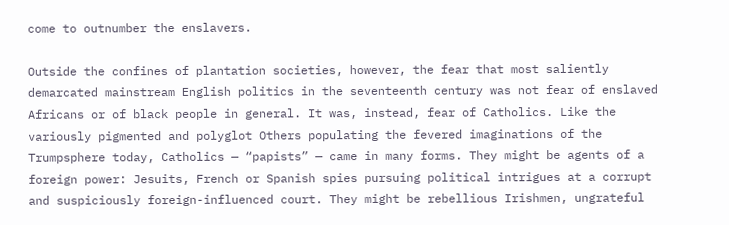come to outnumber the enslavers.

Outside the confines of plantation societies, however, the fear that most saliently demarcated mainstream English politics in the seventeenth century was not fear of enslaved Africans or of black people in general. It was, instead, fear of Catholics. Like the variously pigmented and polyglot Others populating the fevered imaginations of the Trumpsphere today, Catholics — “papists” — came in many forms. They might be agents of a foreign power: Jesuits, French or Spanish spies pursuing political intrigues at a corrupt and suspiciously foreign-influenced court. They might be rebellious Irishmen, ungrateful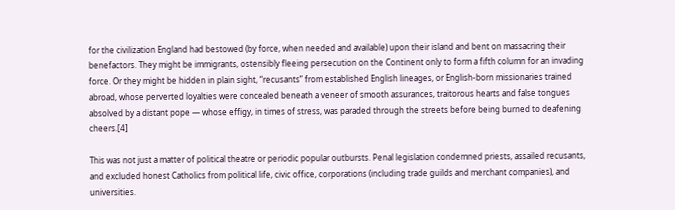for the civilization England had bestowed (by force, when needed and available) upon their island and bent on massacring their benefactors. They might be immigrants, ostensibly fleeing persecution on the Continent only to form a fifth column for an invading force. Or they might be hidden in plain sight, “recusants” from established English lineages, or English-born missionaries trained abroad, whose perverted loyalties were concealed beneath a veneer of smooth assurances, traitorous hearts and false tongues absolved by a distant pope — whose effigy, in times of stress, was paraded through the streets before being burned to deafening cheers.[4]

This was not just a matter of political theatre or periodic popular outbursts. Penal legislation condemned priests, assailed recusants, and excluded honest Catholics from political life, civic office, corporations (including trade guilds and merchant companies), and universities.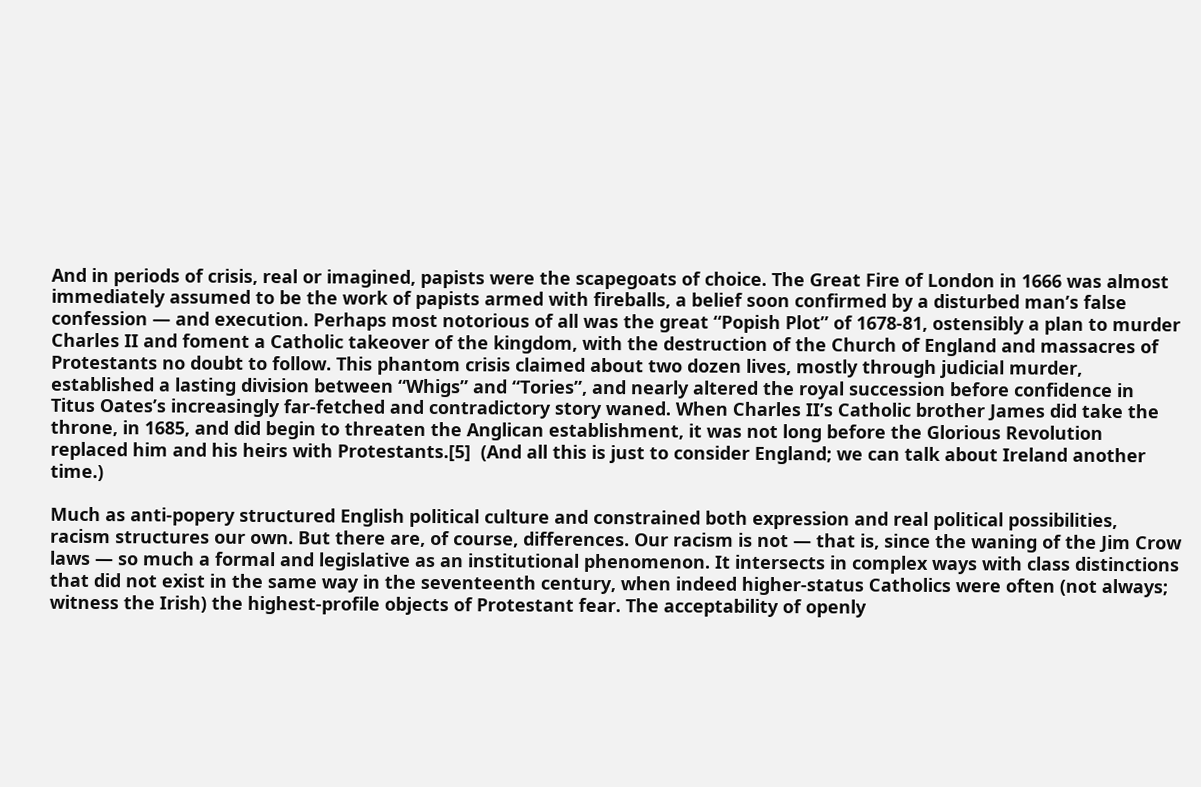And in periods of crisis, real or imagined, papists were the scapegoats of choice. The Great Fire of London in 1666 was almost immediately assumed to be the work of papists armed with fireballs, a belief soon confirmed by a disturbed man’s false confession — and execution. Perhaps most notorious of all was the great “Popish Plot” of 1678-81, ostensibly a plan to murder Charles II and foment a Catholic takeover of the kingdom, with the destruction of the Church of England and massacres of Protestants no doubt to follow. This phantom crisis claimed about two dozen lives, mostly through judicial murder, established a lasting division between “Whigs” and “Tories”, and nearly altered the royal succession before confidence in Titus Oates’s increasingly far-fetched and contradictory story waned. When Charles II’s Catholic brother James did take the throne, in 1685, and did begin to threaten the Anglican establishment, it was not long before the Glorious Revolution replaced him and his heirs with Protestants.[5]  (And all this is just to consider England; we can talk about Ireland another time.)

Much as anti-popery structured English political culture and constrained both expression and real political possibilities, racism structures our own. But there are, of course, differences. Our racism is not — that is, since the waning of the Jim Crow laws — so much a formal and legislative as an institutional phenomenon. It intersects in complex ways with class distinctions that did not exist in the same way in the seventeenth century, when indeed higher-status Catholics were often (not always; witness the Irish) the highest-profile objects of Protestant fear. The acceptability of openly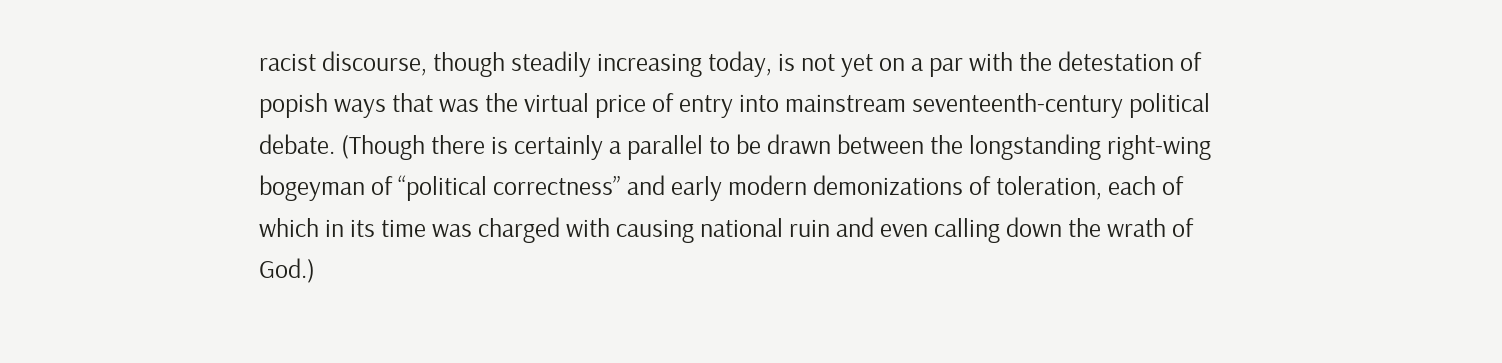racist discourse, though steadily increasing today, is not yet on a par with the detestation of popish ways that was the virtual price of entry into mainstream seventeenth-century political debate. (Though there is certainly a parallel to be drawn between the longstanding right-wing bogeyman of “political correctness” and early modern demonizations of toleration, each of which in its time was charged with causing national ruin and even calling down the wrath of God.)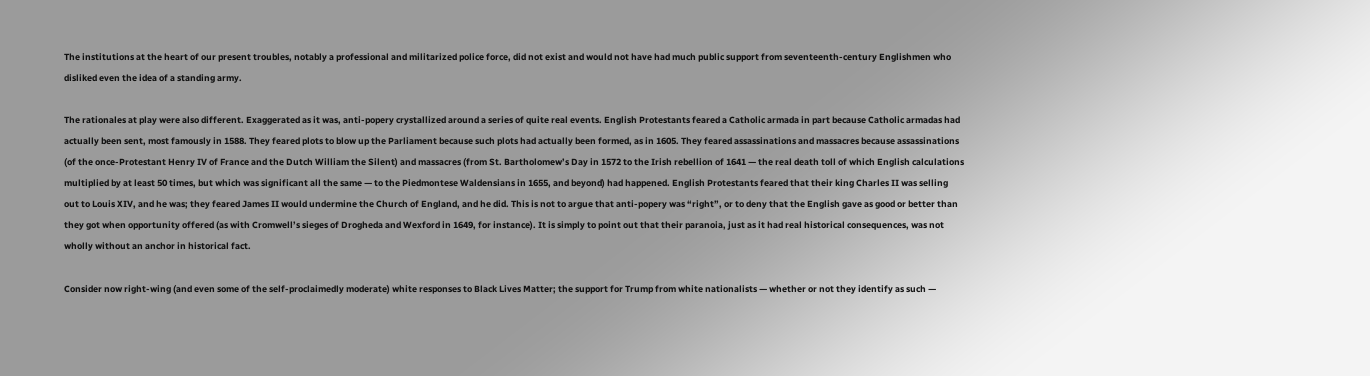The institutions at the heart of our present troubles, notably a professional and militarized police force, did not exist and would not have had much public support from seventeenth-century Englishmen who disliked even the idea of a standing army.

The rationales at play were also different. Exaggerated as it was, anti-popery crystallized around a series of quite real events. English Protestants feared a Catholic armada in part because Catholic armadas had actually been sent, most famously in 1588. They feared plots to blow up the Parliament because such plots had actually been formed, as in 1605. They feared assassinations and massacres because assassinations (of the once-Protestant Henry IV of France and the Dutch William the Silent) and massacres (from St. Bartholomew’s Day in 1572 to the Irish rebellion of 1641 — the real death toll of which English calculations multiplied by at least 50 times, but which was significant all the same — to the Piedmontese Waldensians in 1655, and beyond) had happened. English Protestants feared that their king Charles II was selling out to Louis XIV, and he was; they feared James II would undermine the Church of England, and he did. This is not to argue that anti-popery was “right”, or to deny that the English gave as good or better than they got when opportunity offered (as with Cromwell’s sieges of Drogheda and Wexford in 1649, for instance). It is simply to point out that their paranoia, just as it had real historical consequences, was not wholly without an anchor in historical fact.

Consider now right-wing (and even some of the self-proclaimedly moderate) white responses to Black Lives Matter; the support for Trump from white nationalists — whether or not they identify as such —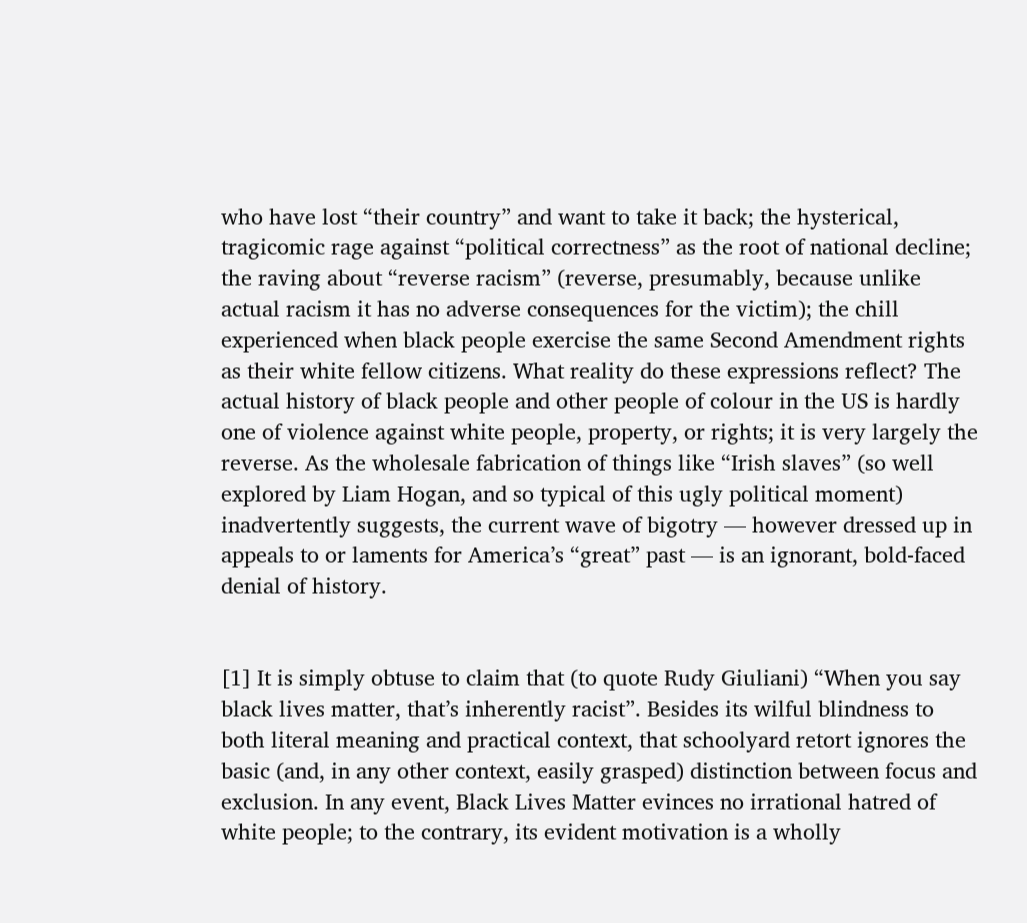who have lost “their country” and want to take it back; the hysterical, tragicomic rage against “political correctness” as the root of national decline; the raving about “reverse racism” (reverse, presumably, because unlike actual racism it has no adverse consequences for the victim); the chill experienced when black people exercise the same Second Amendment rights as their white fellow citizens. What reality do these expressions reflect? The actual history of black people and other people of colour in the US is hardly one of violence against white people, property, or rights; it is very largely the reverse. As the wholesale fabrication of things like “Irish slaves” (so well explored by Liam Hogan, and so typical of this ugly political moment) inadvertently suggests, the current wave of bigotry — however dressed up in appeals to or laments for America’s “great” past — is an ignorant, bold-faced denial of history.


[1] It is simply obtuse to claim that (to quote Rudy Giuliani) “When you say black lives matter, that’s inherently racist”. Besides its wilful blindness to both literal meaning and practical context, that schoolyard retort ignores the basic (and, in any other context, easily grasped) distinction between focus and exclusion. In any event, Black Lives Matter evinces no irrational hatred of white people; to the contrary, its evident motivation is a wholly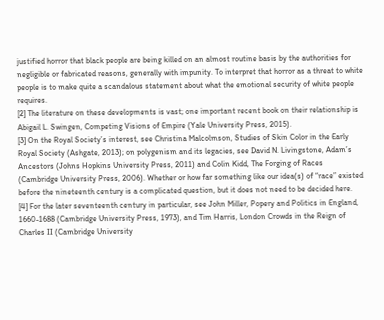justified horror that black people are being killed on an almost routine basis by the authorities for negligible or fabricated reasons, generally with impunity. To interpret that horror as a threat to white people is to make quite a scandalous statement about what the emotional security of white people requires.
[2] The literature on these developments is vast; one important recent book on their relationship is Abigail L. Swingen, Competing Visions of Empire (Yale University Press, 2015).
[3] On the Royal Society’s interest, see Christina Malcolmson, Studies of Skin Color in the Early Royal Society (Ashgate, 2013); on polygenism and its legacies, see David N. Livingstone, Adam’s Ancestors (Johns Hopkins University Press, 2011) and Colin Kidd, The Forging of Races (Cambridge University Press, 2006). Whether or how far something like our idea(s) of “race” existed before the nineteenth century is a complicated question, but it does not need to be decided here.
[4] For the later seventeenth century in particular, see John Miller, Popery and Politics in England, 1660-1688 (Cambridge University Press, 1973), and Tim Harris, London Crowds in the Reign of Charles II (Cambridge University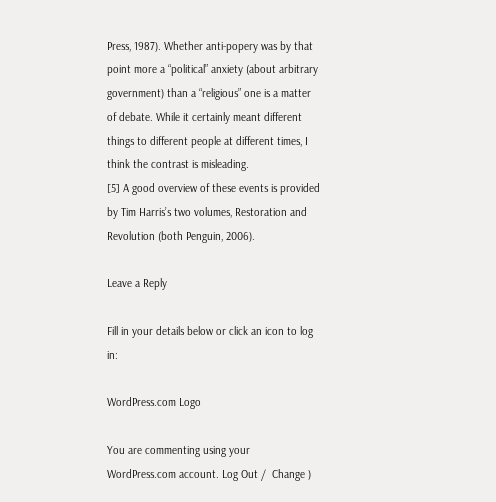Press, 1987). Whether anti-popery was by that point more a “political” anxiety (about arbitrary government) than a “religious” one is a matter of debate. While it certainly meant different things to different people at different times, I think the contrast is misleading.
[5] A good overview of these events is provided by Tim Harris’s two volumes, Restoration and Revolution (both Penguin, 2006).

Leave a Reply

Fill in your details below or click an icon to log in:

WordPress.com Logo

You are commenting using your WordPress.com account. Log Out /  Change )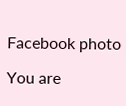Facebook photo

You are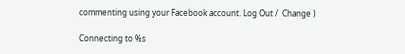commenting using your Facebook account. Log Out /  Change )

Connecting to %s